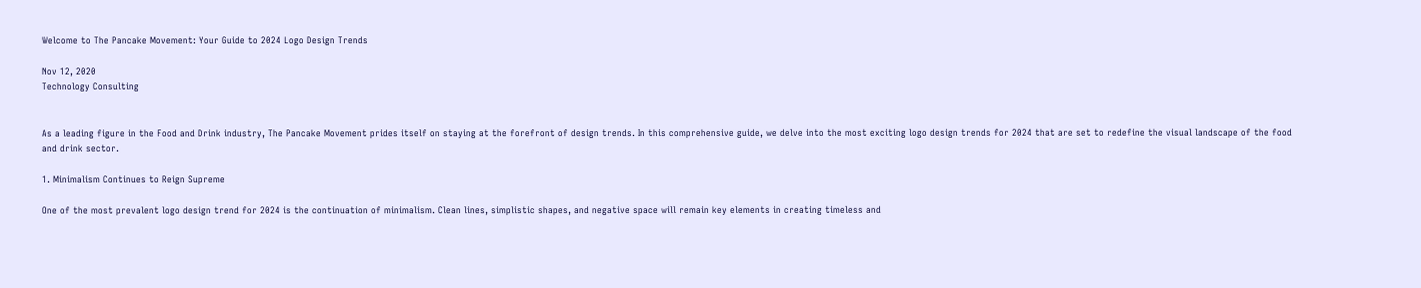Welcome to The Pancake Movement: Your Guide to 2024 Logo Design Trends

Nov 12, 2020
Technology Consulting


As a leading figure in the Food and Drink industry, The Pancake Movement prides itself on staying at the forefront of design trends. In this comprehensive guide, we delve into the most exciting logo design trends for 2024 that are set to redefine the visual landscape of the food and drink sector.

1. Minimalism Continues to Reign Supreme

One of the most prevalent logo design trend for 2024 is the continuation of minimalism. Clean lines, simplistic shapes, and negative space will remain key elements in creating timeless and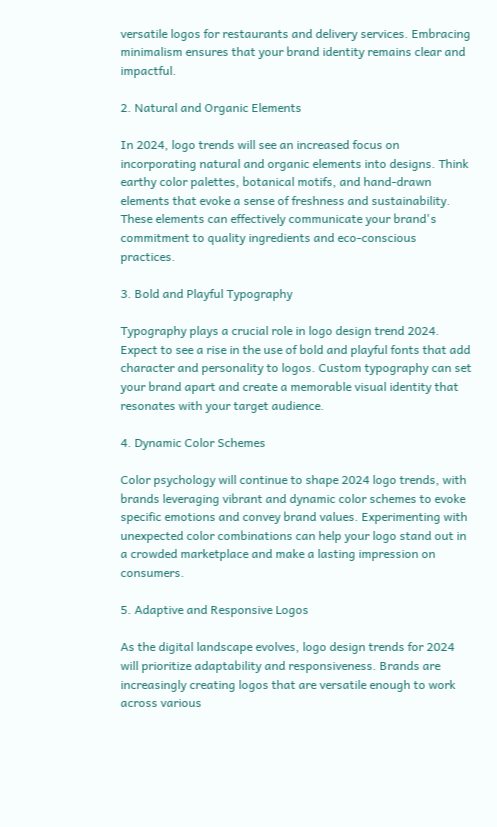versatile logos for restaurants and delivery services. Embracing minimalism ensures that your brand identity remains clear and impactful.

2. Natural and Organic Elements

In 2024, logo trends will see an increased focus on incorporating natural and organic elements into designs. Think earthy color palettes, botanical motifs, and hand-drawn elements that evoke a sense of freshness and sustainability. These elements can effectively communicate your brand's commitment to quality ingredients and eco-conscious practices.

3. Bold and Playful Typography

Typography plays a crucial role in logo design trend 2024. Expect to see a rise in the use of bold and playful fonts that add character and personality to logos. Custom typography can set your brand apart and create a memorable visual identity that resonates with your target audience.

4. Dynamic Color Schemes

Color psychology will continue to shape 2024 logo trends, with brands leveraging vibrant and dynamic color schemes to evoke specific emotions and convey brand values. Experimenting with unexpected color combinations can help your logo stand out in a crowded marketplace and make a lasting impression on consumers.

5. Adaptive and Responsive Logos

As the digital landscape evolves, logo design trends for 2024 will prioritize adaptability and responsiveness. Brands are increasingly creating logos that are versatile enough to work across various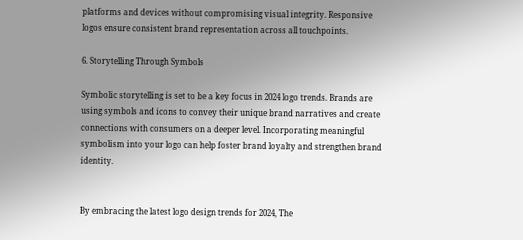platforms and devices without compromising visual integrity. Responsive logos ensure consistent brand representation across all touchpoints.

6. Storytelling Through Symbols

Symbolic storytelling is set to be a key focus in 2024 logo trends. Brands are using symbols and icons to convey their unique brand narratives and create connections with consumers on a deeper level. Incorporating meaningful symbolism into your logo can help foster brand loyalty and strengthen brand identity.


By embracing the latest logo design trends for 2024, The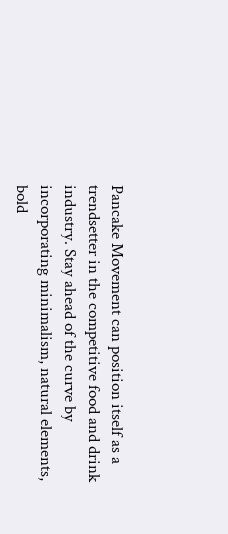Pancake Movement can position itself as a trendsetter in the competitive food and drink industry. Stay ahead of the curve by incorporating minimalism, natural elements, bold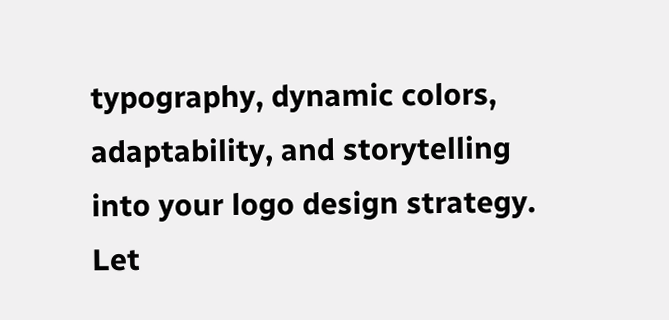typography, dynamic colors, adaptability, and storytelling into your logo design strategy. Let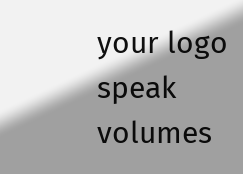your logo speak volumes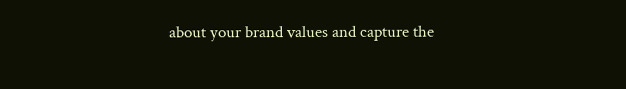about your brand values and capture the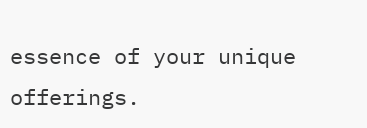essence of your unique offerings.